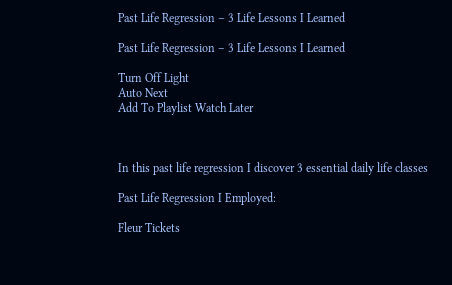Past Life Regression – 3 Life Lessons I Learned

Past Life Regression – 3 Life Lessons I Learned

Turn Off Light
Auto Next
Add To Playlist Watch Later



In this past life regression I discover 3 essential daily life classes

Past Life Regression I Employed:

Fleur Tickets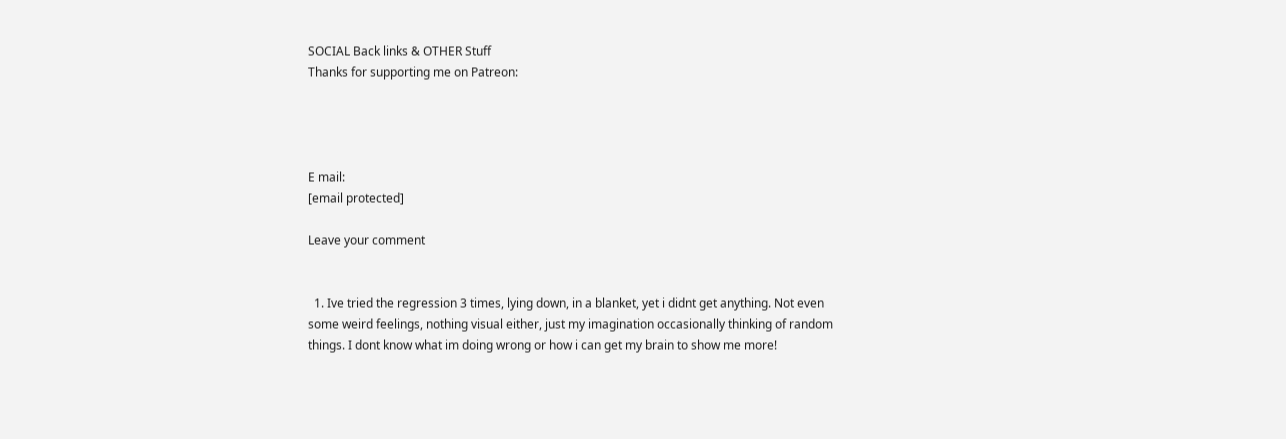SOCIAL Back links & OTHER Stuff
Thanks for supporting me on Patreon:




E mail:
[email protected]

Leave your comment


  1. Ive tried the regression 3 times, lying down, in a blanket, yet i didnt get anything. Not even some weird feelings, nothing visual either, just my imagination occasionally thinking of random things. I dont know what im doing wrong or how i can get my brain to show me more!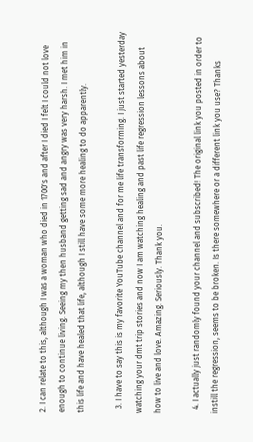2. I can relate to this, although I was a woman who died in 1700's and after I died I felt I could not love enough to continue living. Seeing my then husband getting sad and angry was very harsh. I met him in this life and have healed that life, although I still have some more healing to do apparently.

  3. I have to say this is my favorite YouTube channel and for me life transforming. I just started yesterday watching your dmt trip stories and now I am watching healing and past life regression lessons about how to live and love. Amazing. Seriously. Thank you.

  4. I actually just randomly found your channel and subscribed! The original link you posted in order to instill the regression, seems to be broken. Is there somewhere or a different link you use? Thanks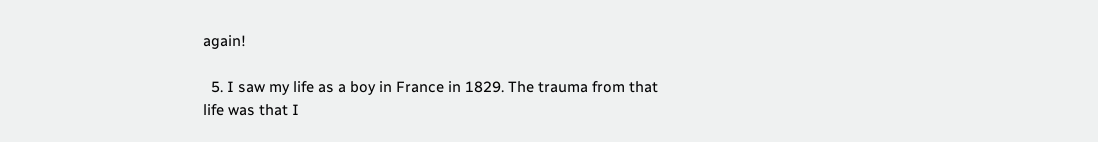again!

  5. I saw my life as a boy in France in 1829. The trauma from that life was that I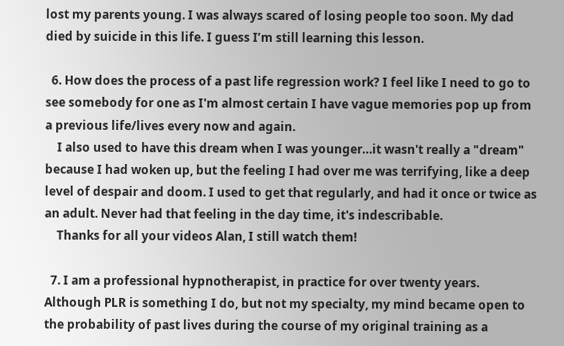lost my parents young. I was always scared of losing people too soon. My dad died by suicide in this life. I guess I’m still learning this lesson.

  6. How does the process of a past life regression work? I feel like I need to go to see somebody for one as I'm almost certain I have vague memories pop up from a previous life/lives every now and again.
    I also used to have this dream when I was younger…it wasn't really a "dream" because I had woken up, but the feeling I had over me was terrifying, like a deep level of despair and doom. I used to get that regularly, and had it once or twice as an adult. Never had that feeling in the day time, it's indescribable.
    Thanks for all your videos Alan, I still watch them!

  7. I am a professional hypnotherapist, in practice for over twenty years. Although PLR is something I do, but not my specialty, my mind became open to the probability of past lives during the course of my original training as a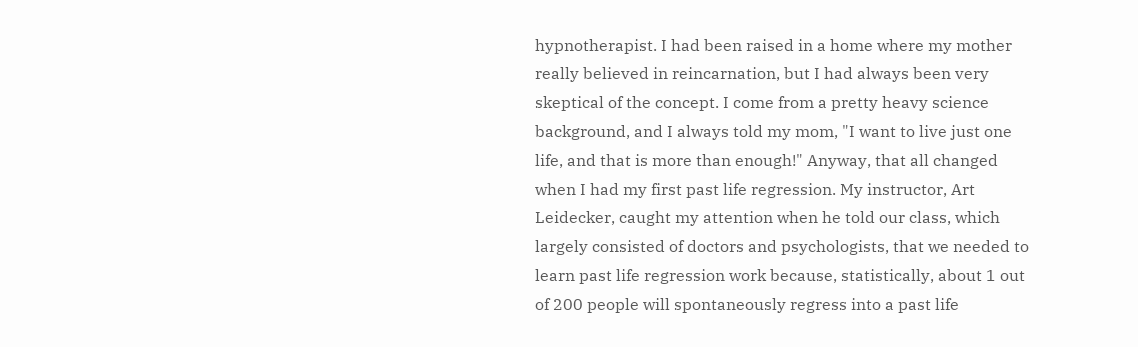hypnotherapist. I had been raised in a home where my mother really believed in reincarnation, but I had always been very skeptical of the concept. I come from a pretty heavy science background, and I always told my mom, "I want to live just one life, and that is more than enough!" Anyway, that all changed when I had my first past life regression. My instructor, Art Leidecker, caught my attention when he told our class, which largely consisted of doctors and psychologists, that we needed to learn past life regression work because, statistically, about 1 out of 200 people will spontaneously regress into a past life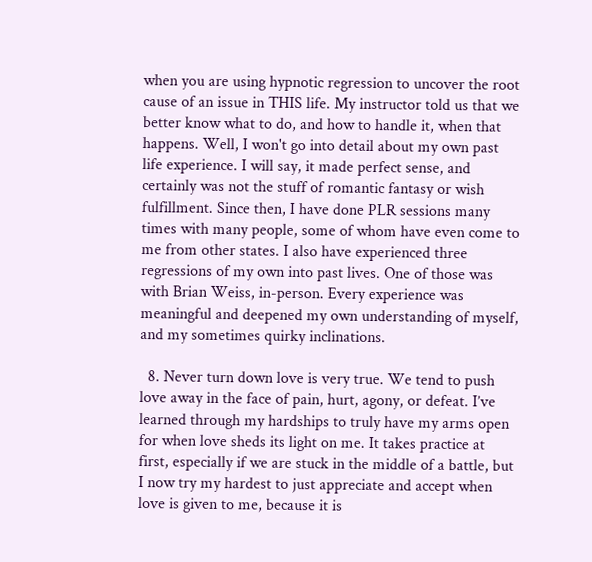when you are using hypnotic regression to uncover the root cause of an issue in THIS life. My instructor told us that we better know what to do, and how to handle it, when that happens. Well, I won't go into detail about my own past life experience. I will say, it made perfect sense, and certainly was not the stuff of romantic fantasy or wish fulfillment. Since then, I have done PLR sessions many times with many people, some of whom have even come to me from other states. I also have experienced three regressions of my own into past lives. One of those was with Brian Weiss, in-person. Every experience was meaningful and deepened my own understanding of myself, and my sometimes quirky inclinations.

  8. Never turn down love is very true. We tend to push love away in the face of pain, hurt, agony, or defeat. I’ve learned through my hardships to truly have my arms open for when love sheds its light on me. It takes practice at first, especially if we are stuck in the middle of a battle, but I now try my hardest to just appreciate and accept when love is given to me, because it is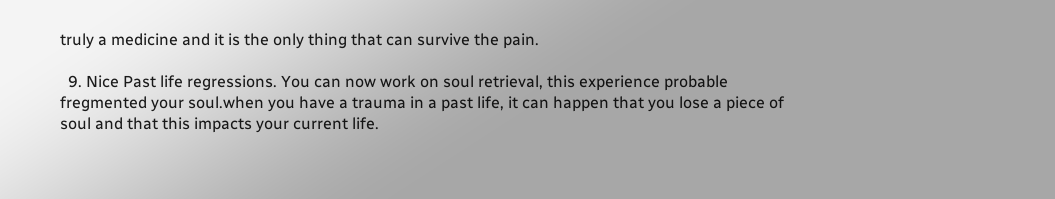truly a medicine and it is the only thing that can survive the pain.

  9. Nice Past life regressions. You can now work on soul retrieval, this experience probable fregmented your soul.when you have a trauma in a past life, it can happen that you lose a piece of soul and that this impacts your current life.